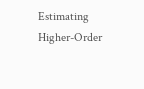Estimating Higher-Order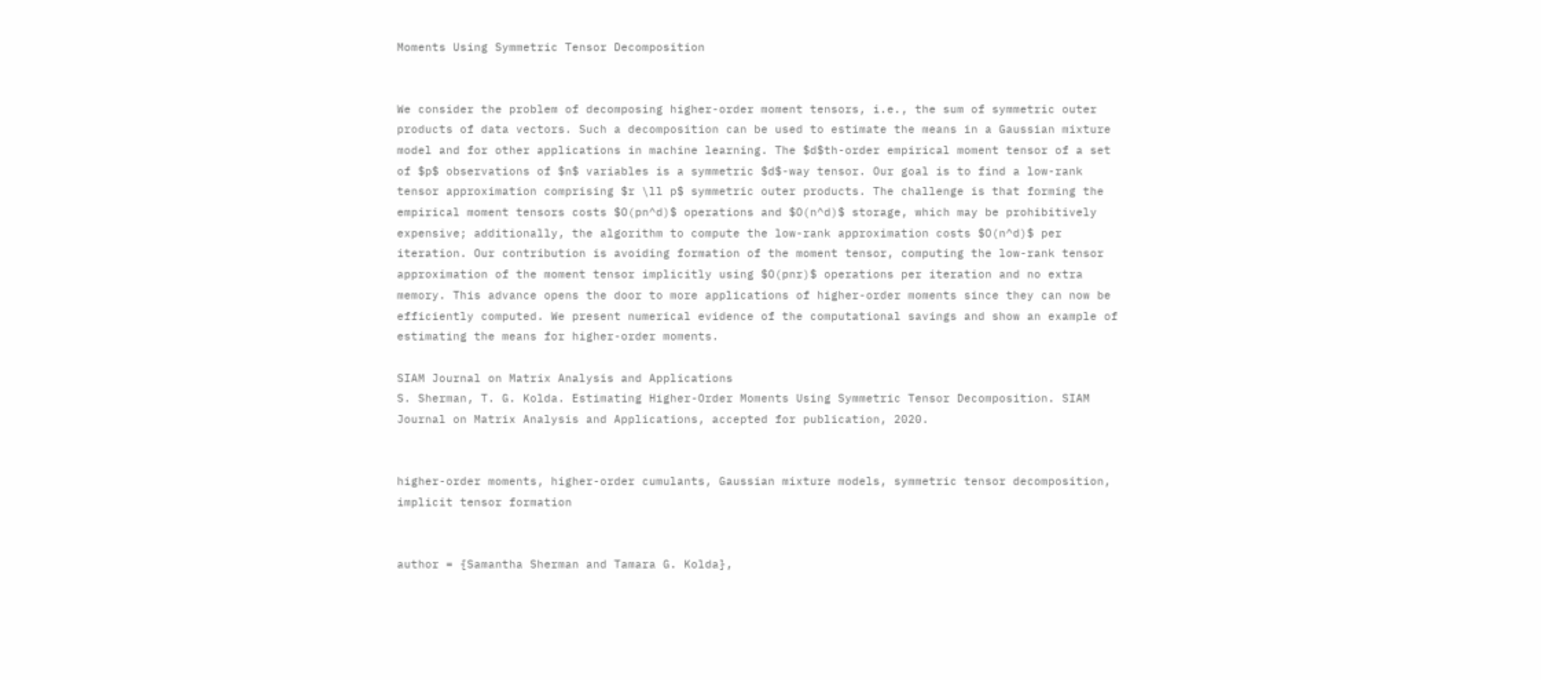Moments Using Symmetric Tensor Decomposition


We consider the problem of decomposing higher-order moment tensors, i.e., the sum of symmetric outer products of data vectors. Such a decomposition can be used to estimate the means in a Gaussian mixture model and for other applications in machine learning. The $d$th-order empirical moment tensor of a set of $p$ observations of $n$ variables is a symmetric $d$-way tensor. Our goal is to find a low-rank tensor approximation comprising $r \ll p$ symmetric outer products. The challenge is that forming the empirical moment tensors costs $O(pn^d)$ operations and $O(n^d)$ storage, which may be prohibitively expensive; additionally, the algorithm to compute the low-rank approximation costs $O(n^d)$ per iteration. Our contribution is avoiding formation of the moment tensor, computing the low-rank tensor approximation of the moment tensor implicitly using $O(pnr)$ operations per iteration and no extra memory. This advance opens the door to more applications of higher-order moments since they can now be efficiently computed. We present numerical evidence of the computational savings and show an example of estimating the means for higher-order moments.

SIAM Journal on Matrix Analysis and Applications
S. Sherman, T. G. Kolda. Estimating Higher-Order Moments Using Symmetric Tensor Decomposition. SIAM Journal on Matrix Analysis and Applications, accepted for publication, 2020.


higher-order moments, higher-order cumulants, Gaussian mixture models, symmetric tensor decomposition, implicit tensor formation


author = {Samantha Sherman and Tamara G. Kolda},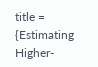title = {Estimating Higher-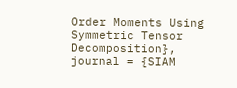Order Moments Using Symmetric Tensor Decomposition},
journal = {SIAM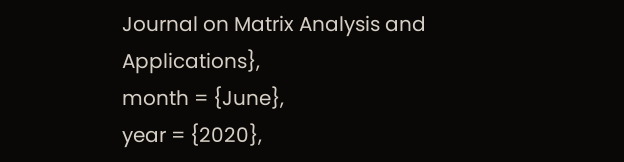Journal on Matrix Analysis and Applications},
month = {June},
year = {2020},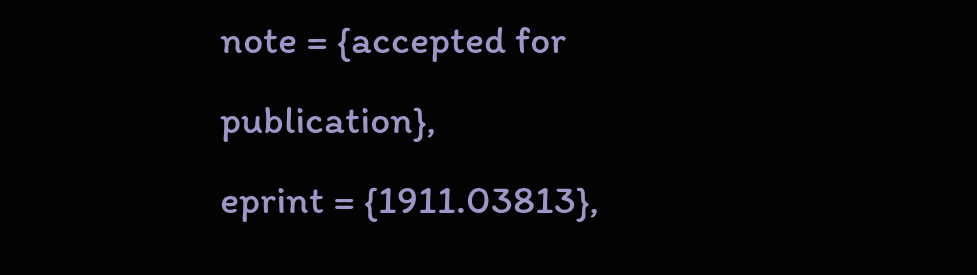note = {accepted for publication},
eprint = {1911.03813},